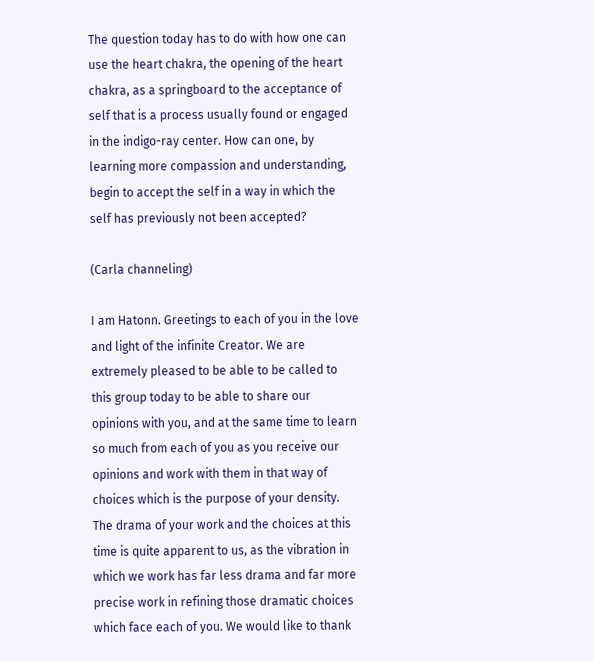The question today has to do with how one can use the heart chakra, the opening of the heart chakra, as a springboard to the acceptance of self that is a process usually found or engaged in the indigo-ray center. How can one, by learning more compassion and understanding, begin to accept the self in a way in which the self has previously not been accepted?

(Carla channeling)

I am Hatonn. Greetings to each of you in the love and light of the infinite Creator. We are extremely pleased to be able to be called to this group today to be able to share our opinions with you, and at the same time to learn so much from each of you as you receive our opinions and work with them in that way of choices which is the purpose of your density. The drama of your work and the choices at this time is quite apparent to us, as the vibration in which we work has far less drama and far more precise work in refining those dramatic choices which face each of you. We would like to thank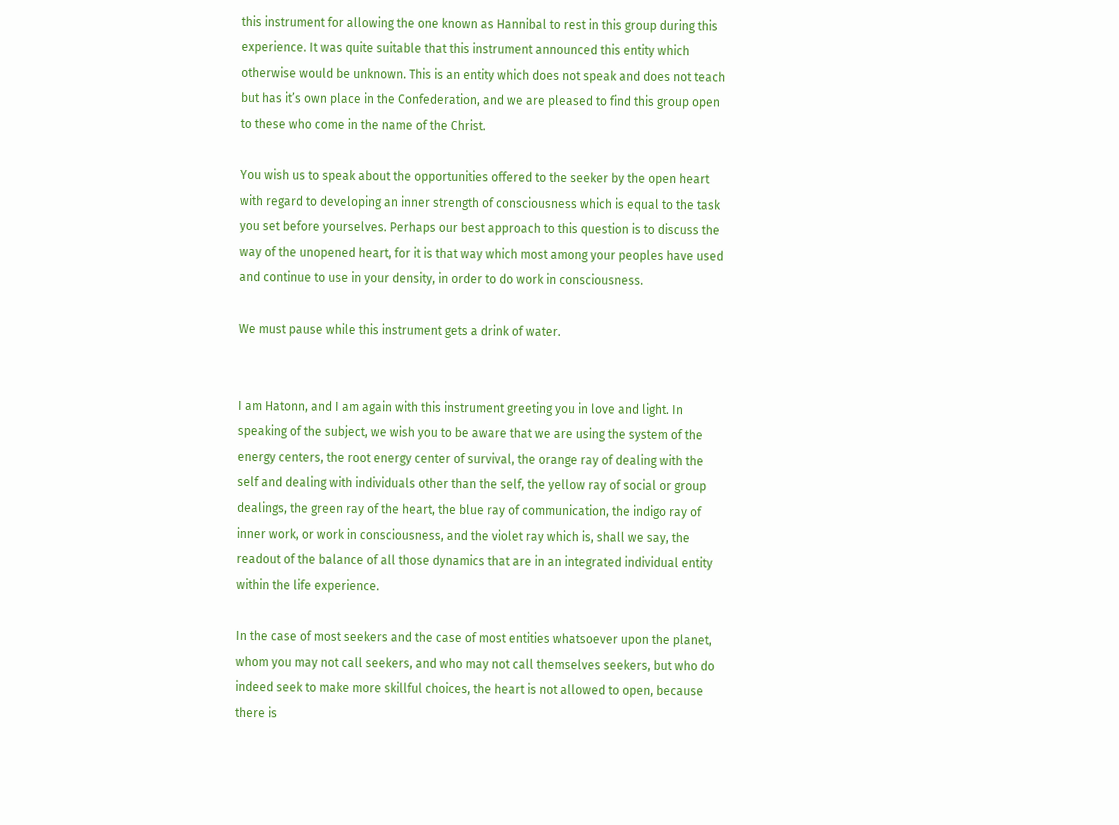this instrument for allowing the one known as Hannibal to rest in this group during this experience. It was quite suitable that this instrument announced this entity which otherwise would be unknown. This is an entity which does not speak and does not teach but has it’s own place in the Confederation, and we are pleased to find this group open to these who come in the name of the Christ.

You wish us to speak about the opportunities offered to the seeker by the open heart with regard to developing an inner strength of consciousness which is equal to the task you set before yourselves. Perhaps our best approach to this question is to discuss the way of the unopened heart, for it is that way which most among your peoples have used and continue to use in your density, in order to do work in consciousness.

We must pause while this instrument gets a drink of water.


I am Hatonn, and I am again with this instrument greeting you in love and light. In speaking of the subject, we wish you to be aware that we are using the system of the energy centers, the root energy center of survival, the orange ray of dealing with the self and dealing with individuals other than the self, the yellow ray of social or group dealings, the green ray of the heart, the blue ray of communication, the indigo ray of inner work, or work in consciousness, and the violet ray which is, shall we say, the readout of the balance of all those dynamics that are in an integrated individual entity within the life experience.

In the case of most seekers and the case of most entities whatsoever upon the planet, whom you may not call seekers, and who may not call themselves seekers, but who do indeed seek to make more skillful choices, the heart is not allowed to open, because there is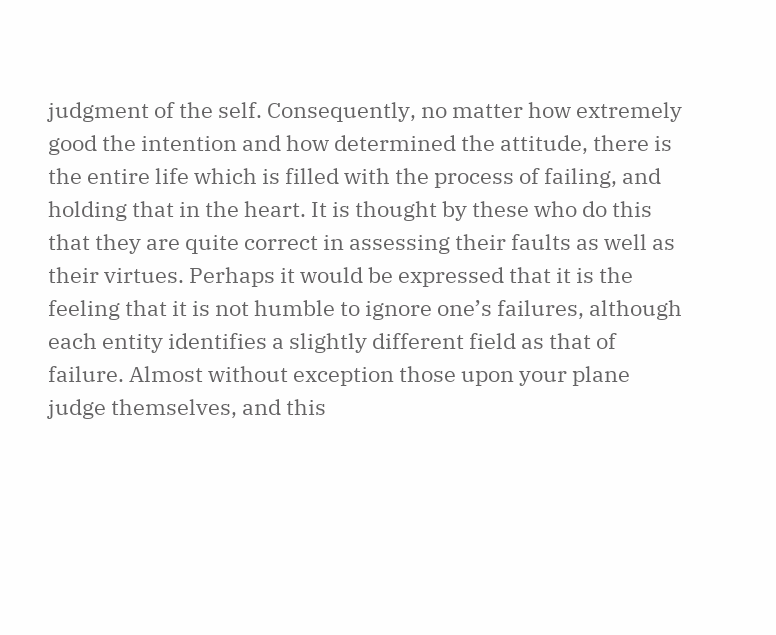judgment of the self. Consequently, no matter how extremely good the intention and how determined the attitude, there is the entire life which is filled with the process of failing, and holding that in the heart. It is thought by these who do this that they are quite correct in assessing their faults as well as their virtues. Perhaps it would be expressed that it is the feeling that it is not humble to ignore one’s failures, although each entity identifies a slightly different field as that of failure. Almost without exception those upon your plane judge themselves, and this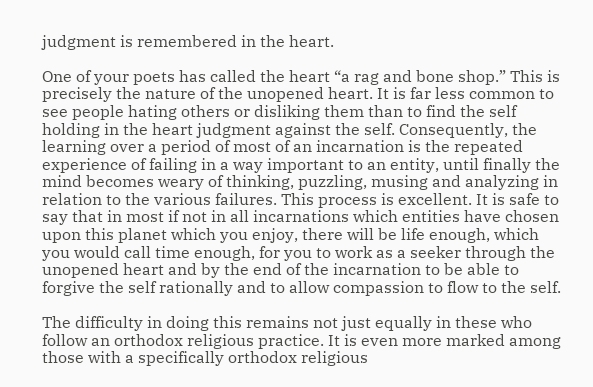judgment is remembered in the heart.

One of your poets has called the heart “a rag and bone shop.” This is precisely the nature of the unopened heart. It is far less common to see people hating others or disliking them than to find the self holding in the heart judgment against the self. Consequently, the learning over a period of most of an incarnation is the repeated experience of failing in a way important to an entity, until finally the mind becomes weary of thinking, puzzling, musing and analyzing in relation to the various failures. This process is excellent. It is safe to say that in most if not in all incarnations which entities have chosen upon this planet which you enjoy, there will be life enough, which you would call time enough, for you to work as a seeker through the unopened heart and by the end of the incarnation to be able to forgive the self rationally and to allow compassion to flow to the self.

The difficulty in doing this remains not just equally in these who follow an orthodox religious practice. It is even more marked among those with a specifically orthodox religious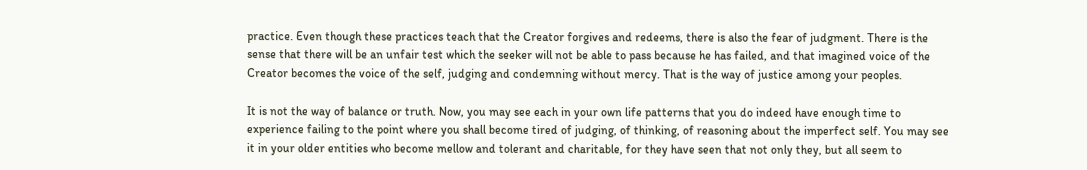practice. Even though these practices teach that the Creator forgives and redeems, there is also the fear of judgment. There is the sense that there will be an unfair test which the seeker will not be able to pass because he has failed, and that imagined voice of the Creator becomes the voice of the self, judging and condemning without mercy. That is the way of justice among your peoples.

It is not the way of balance or truth. Now, you may see each in your own life patterns that you do indeed have enough time to experience failing to the point where you shall become tired of judging, of thinking, of reasoning about the imperfect self. You may see it in your older entities who become mellow and tolerant and charitable, for they have seen that not only they, but all seem to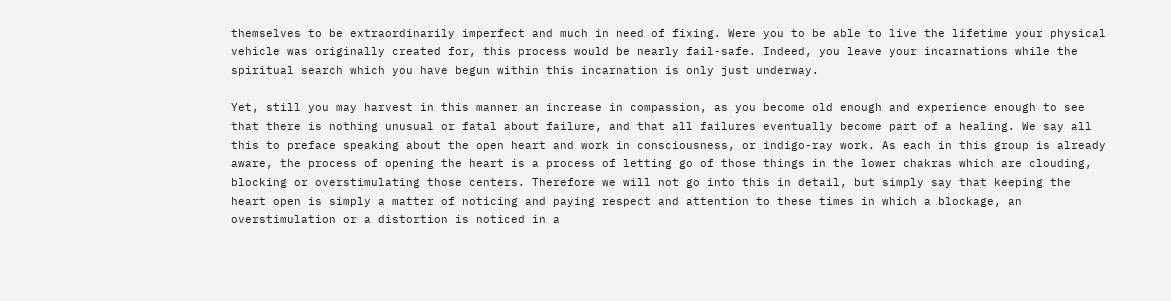themselves to be extraordinarily imperfect and much in need of fixing. Were you to be able to live the lifetime your physical vehicle was originally created for, this process would be nearly fail-safe. Indeed, you leave your incarnations while the spiritual search which you have begun within this incarnation is only just underway.

Yet, still you may harvest in this manner an increase in compassion, as you become old enough and experience enough to see that there is nothing unusual or fatal about failure, and that all failures eventually become part of a healing. We say all this to preface speaking about the open heart and work in consciousness, or indigo-ray work. As each in this group is already aware, the process of opening the heart is a process of letting go of those things in the lower chakras which are clouding, blocking or overstimulating those centers. Therefore we will not go into this in detail, but simply say that keeping the heart open is simply a matter of noticing and paying respect and attention to these times in which a blockage, an overstimulation or a distortion is noticed in a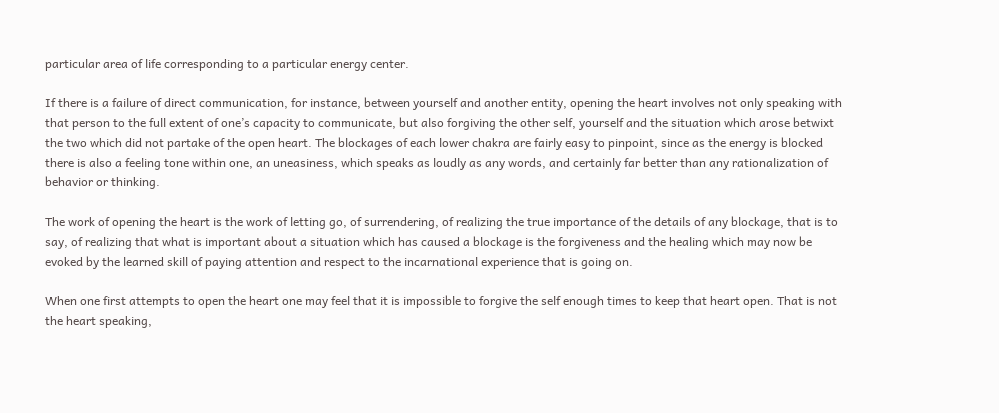particular area of life corresponding to a particular energy center.

If there is a failure of direct communication, for instance, between yourself and another entity, opening the heart involves not only speaking with that person to the full extent of one’s capacity to communicate, but also forgiving the other self, yourself and the situation which arose betwixt the two which did not partake of the open heart. The blockages of each lower chakra are fairly easy to pinpoint, since as the energy is blocked there is also a feeling tone within one, an uneasiness, which speaks as loudly as any words, and certainly far better than any rationalization of behavior or thinking.

The work of opening the heart is the work of letting go, of surrendering, of realizing the true importance of the details of any blockage, that is to say, of realizing that what is important about a situation which has caused a blockage is the forgiveness and the healing which may now be evoked by the learned skill of paying attention and respect to the incarnational experience that is going on.

When one first attempts to open the heart one may feel that it is impossible to forgive the self enough times to keep that heart open. That is not the heart speaking,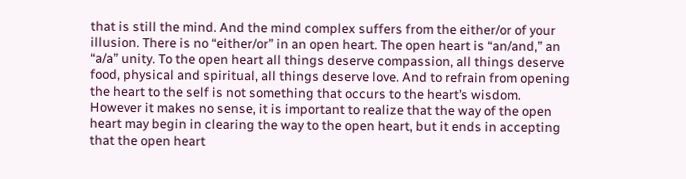that is still the mind. And the mind complex suffers from the either/or of your illusion. There is no “either/or” in an open heart. The open heart is “an/and,” an “a/a” unity. To the open heart all things deserve compassion, all things deserve food, physical and spiritual, all things deserve love. And to refrain from opening the heart to the self is not something that occurs to the heart’s wisdom. However it makes no sense, it is important to realize that the way of the open heart may begin in clearing the way to the open heart, but it ends in accepting that the open heart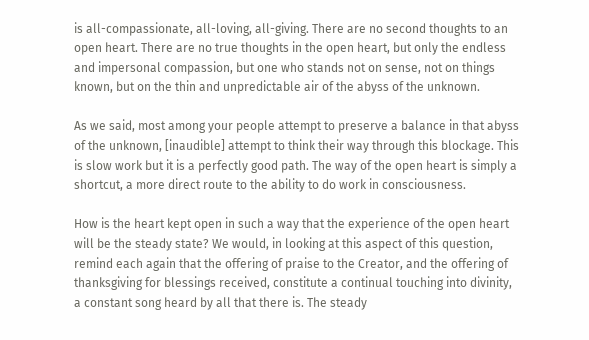is all-compassionate, all-loving, all-giving. There are no second thoughts to an open heart. There are no true thoughts in the open heart, but only the endless and impersonal compassion, but one who stands not on sense, not on things known, but on the thin and unpredictable air of the abyss of the unknown.

As we said, most among your people attempt to preserve a balance in that abyss of the unknown, [inaudible] attempt to think their way through this blockage. This is slow work but it is a perfectly good path. The way of the open heart is simply a shortcut, a more direct route to the ability to do work in consciousness.

How is the heart kept open in such a way that the experience of the open heart will be the steady state? We would, in looking at this aspect of this question, remind each again that the offering of praise to the Creator, and the offering of thanksgiving for blessings received, constitute a continual touching into divinity, a constant song heard by all that there is. The steady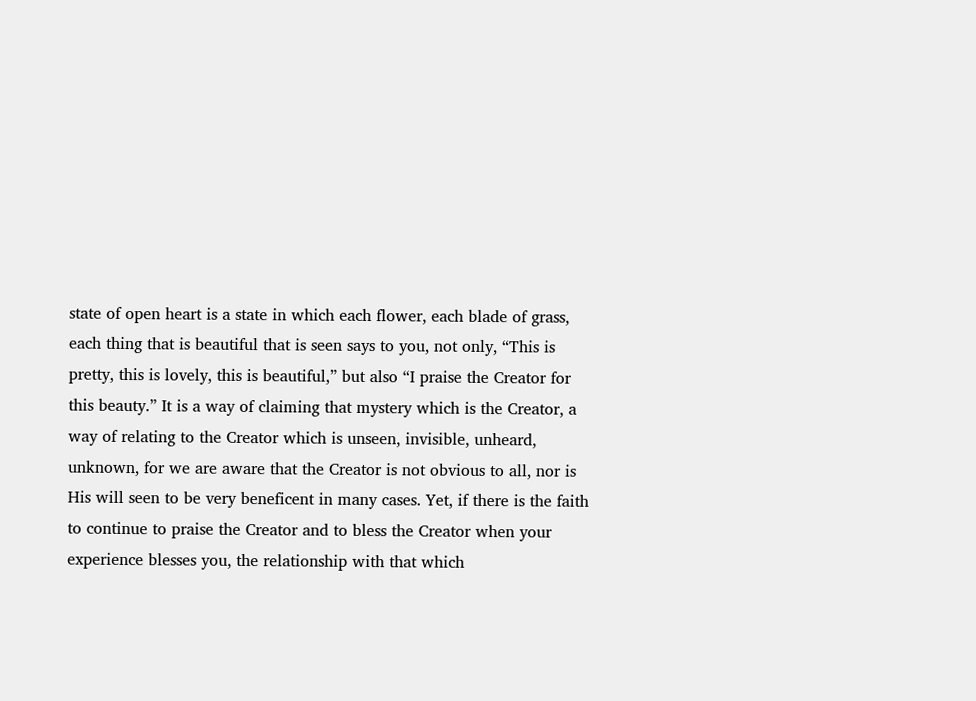state of open heart is a state in which each flower, each blade of grass, each thing that is beautiful that is seen says to you, not only, “This is pretty, this is lovely, this is beautiful,” but also “I praise the Creator for this beauty.” It is a way of claiming that mystery which is the Creator, a way of relating to the Creator which is unseen, invisible, unheard, unknown, for we are aware that the Creator is not obvious to all, nor is His will seen to be very beneficent in many cases. Yet, if there is the faith to continue to praise the Creator and to bless the Creator when your experience blesses you, the relationship with that which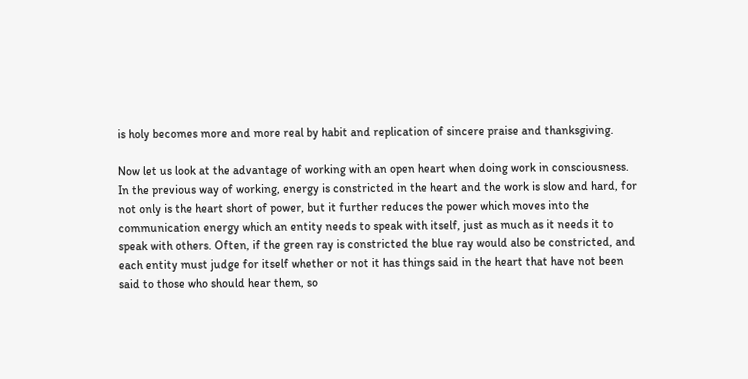is holy becomes more and more real by habit and replication of sincere praise and thanksgiving.

Now let us look at the advantage of working with an open heart when doing work in consciousness. In the previous way of working, energy is constricted in the heart and the work is slow and hard, for not only is the heart short of power, but it further reduces the power which moves into the communication energy which an entity needs to speak with itself, just as much as it needs it to speak with others. Often, if the green ray is constricted the blue ray would also be constricted, and each entity must judge for itself whether or not it has things said in the heart that have not been said to those who should hear them, so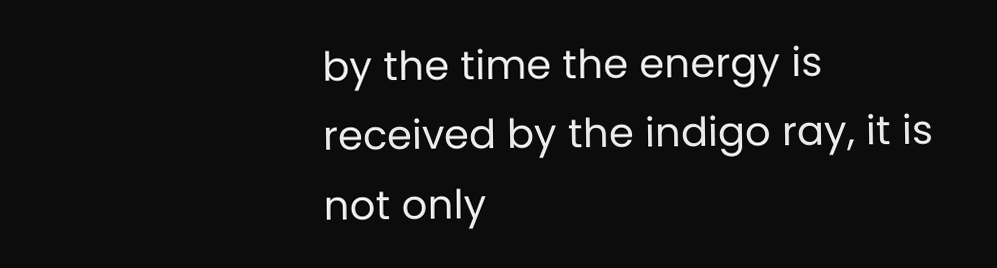by the time the energy is received by the indigo ray, it is not only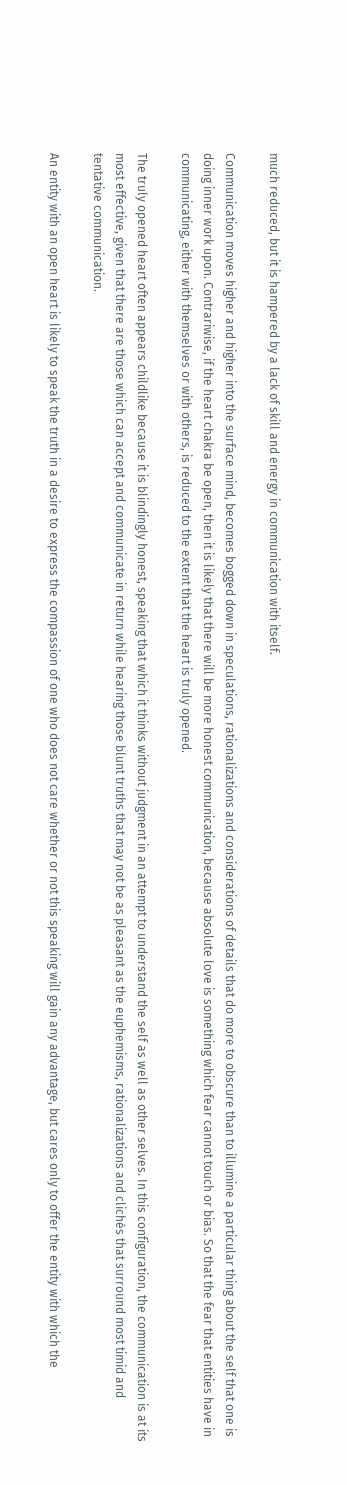much reduced, but it is hampered by a lack of skill and energy in communication with itself.

Communication moves higher and higher into the surface mind, becomes bogged down in speculations, rationalizations and considerations of details that do more to obscure than to illumine a particular thing about the self that one is doing inner work upon. Contrariwise, if the heart chakra be open, then it is likely that there will be more honest communication, because absolute love is something which fear cannot touch or bias. So that the fear that entities have in communicating, either with themselves or with others, is reduced to the extent that the heart is truly opened.

The truly opened heart often appears childlike because it is blindingly honest, speaking that which it thinks without judgment in an attempt to understand the self as well as other selves. In this configuration, the communication is at its most effective, given that there are those which can accept and communicate in return while hearing those blunt truths that may not be as pleasant as the euphemisms, rationalizations and clichés that surround most timid and tentative communication.

An entity with an open heart is likely to speak the truth in a desire to express the compassion of one who does not care whether or not this speaking will gain any advantage, but cares only to offer the entity with which the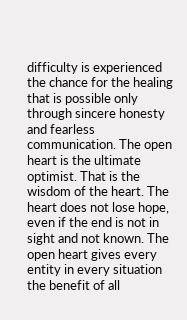difficulty is experienced the chance for the healing that is possible only through sincere honesty and fearless communication. The open heart is the ultimate optimist. That is the wisdom of the heart. The heart does not lose hope, even if the end is not in sight and not known. The open heart gives every entity in every situation the benefit of all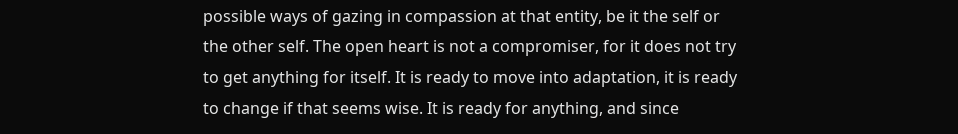possible ways of gazing in compassion at that entity, be it the self or the other self. The open heart is not a compromiser, for it does not try to get anything for itself. It is ready to move into adaptation, it is ready to change if that seems wise. It is ready for anything, and since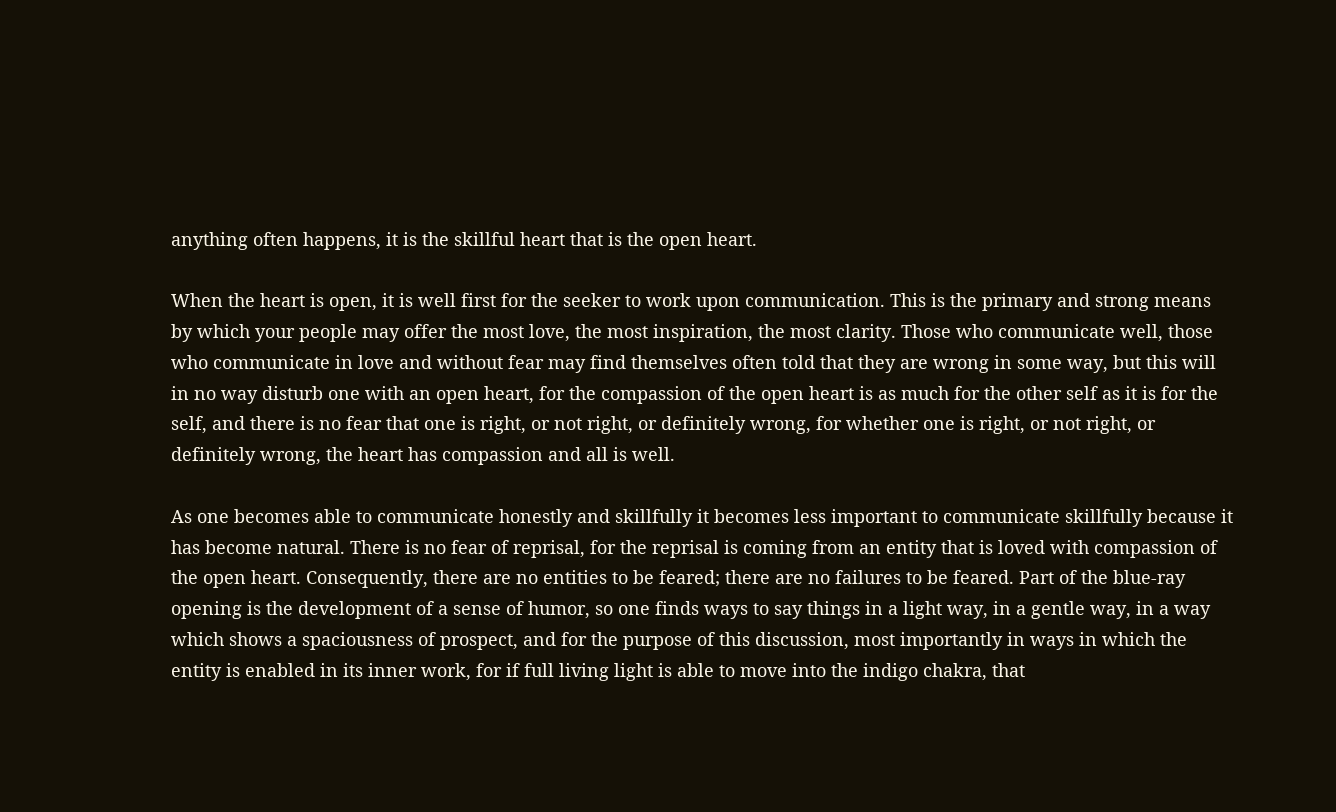anything often happens, it is the skillful heart that is the open heart.

When the heart is open, it is well first for the seeker to work upon communication. This is the primary and strong means by which your people may offer the most love, the most inspiration, the most clarity. Those who communicate well, those who communicate in love and without fear may find themselves often told that they are wrong in some way, but this will in no way disturb one with an open heart, for the compassion of the open heart is as much for the other self as it is for the self, and there is no fear that one is right, or not right, or definitely wrong, for whether one is right, or not right, or definitely wrong, the heart has compassion and all is well.

As one becomes able to communicate honestly and skillfully it becomes less important to communicate skillfully because it has become natural. There is no fear of reprisal, for the reprisal is coming from an entity that is loved with compassion of the open heart. Consequently, there are no entities to be feared; there are no failures to be feared. Part of the blue-ray opening is the development of a sense of humor, so one finds ways to say things in a light way, in a gentle way, in a way which shows a spaciousness of prospect, and for the purpose of this discussion, most importantly in ways in which the entity is enabled in its inner work, for if full living light is able to move into the indigo chakra, that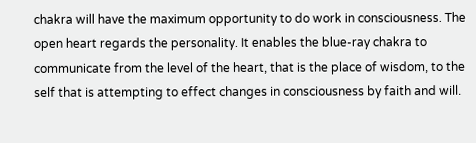chakra will have the maximum opportunity to do work in consciousness. The open heart regards the personality. It enables the blue-ray chakra to communicate from the level of the heart, that is the place of wisdom, to the self that is attempting to effect changes in consciousness by faith and will.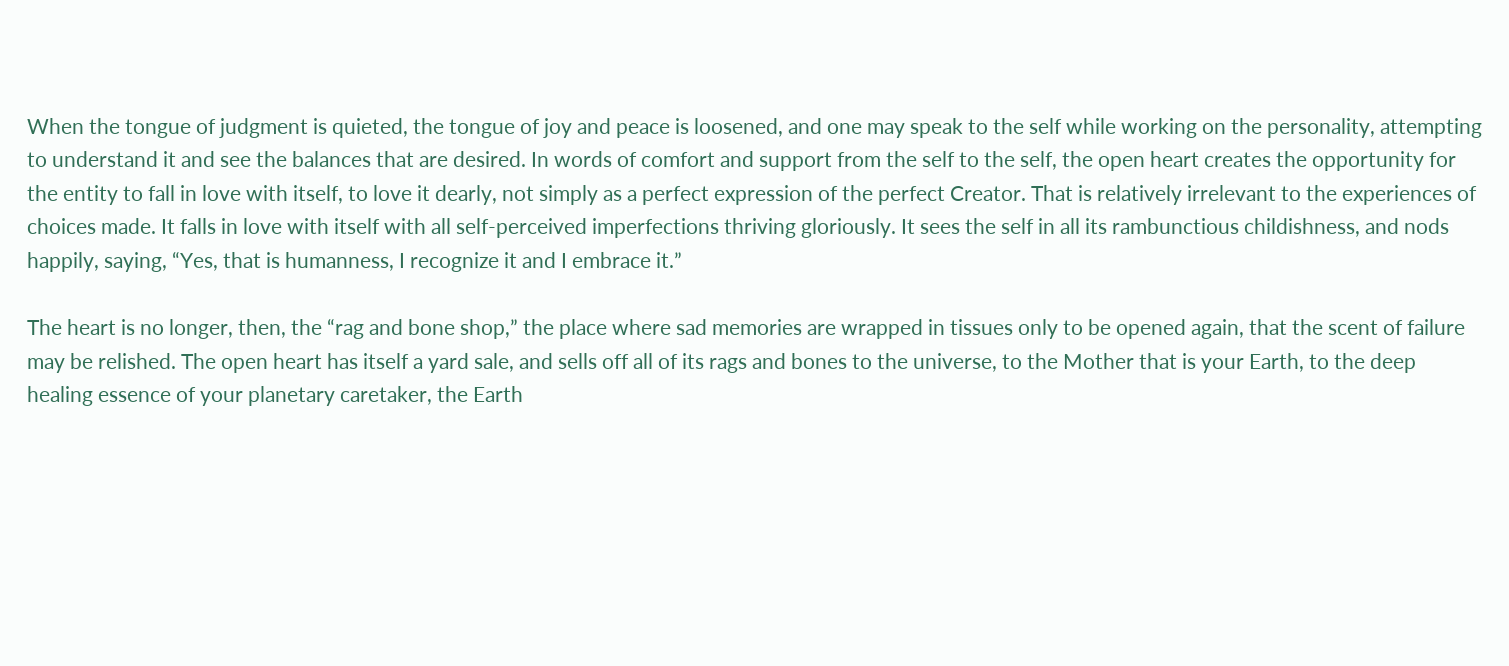When the tongue of judgment is quieted, the tongue of joy and peace is loosened, and one may speak to the self while working on the personality, attempting to understand it and see the balances that are desired. In words of comfort and support from the self to the self, the open heart creates the opportunity for the entity to fall in love with itself, to love it dearly, not simply as a perfect expression of the perfect Creator. That is relatively irrelevant to the experiences of choices made. It falls in love with itself with all self-perceived imperfections thriving gloriously. It sees the self in all its rambunctious childishness, and nods happily, saying, “Yes, that is humanness, I recognize it and I embrace it.”

The heart is no longer, then, the “rag and bone shop,” the place where sad memories are wrapped in tissues only to be opened again, that the scent of failure may be relished. The open heart has itself a yard sale, and sells off all of its rags and bones to the universe, to the Mother that is your Earth, to the deep healing essence of your planetary caretaker, the Earth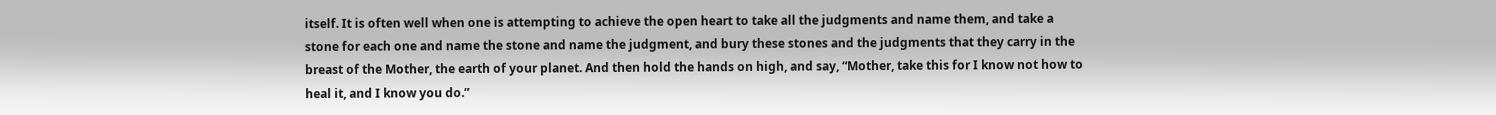itself. It is often well when one is attempting to achieve the open heart to take all the judgments and name them, and take a stone for each one and name the stone and name the judgment, and bury these stones and the judgments that they carry in the breast of the Mother, the earth of your planet. And then hold the hands on high, and say, “Mother, take this for I know not how to heal it, and I know you do.”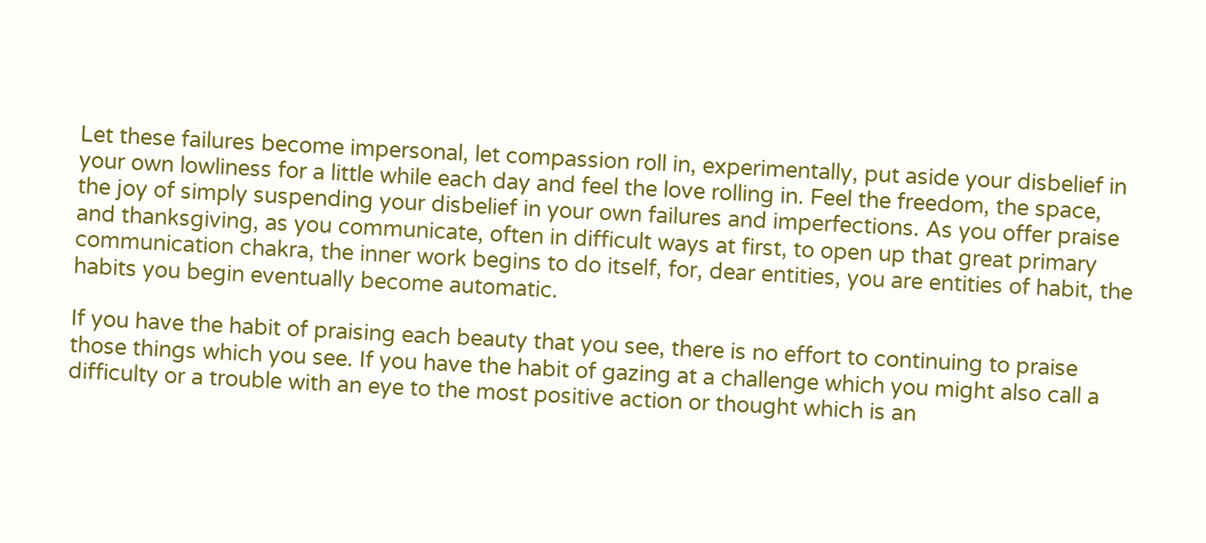Let these failures become impersonal, let compassion roll in, experimentally, put aside your disbelief in your own lowliness for a little while each day and feel the love rolling in. Feel the freedom, the space, the joy of simply suspending your disbelief in your own failures and imperfections. As you offer praise and thanksgiving, as you communicate, often in difficult ways at first, to open up that great primary communication chakra, the inner work begins to do itself, for, dear entities, you are entities of habit, the habits you begin eventually become automatic.

If you have the habit of praising each beauty that you see, there is no effort to continuing to praise those things which you see. If you have the habit of gazing at a challenge which you might also call a difficulty or a trouble with an eye to the most positive action or thought which is an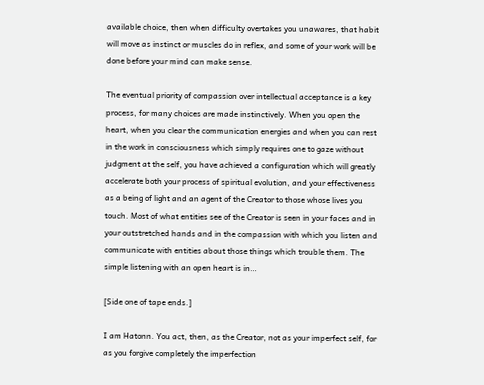available choice, then when difficulty overtakes you unawares, that habit will move as instinct or muscles do in reflex, and some of your work will be done before your mind can make sense.

The eventual priority of compassion over intellectual acceptance is a key process, for many choices are made instinctively. When you open the heart, when you clear the communication energies and when you can rest in the work in consciousness which simply requires one to gaze without judgment at the self, you have achieved a configuration which will greatly accelerate both your process of spiritual evolution, and your effectiveness as a being of light and an agent of the Creator to those whose lives you touch. Most of what entities see of the Creator is seen in your faces and in your outstretched hands and in the compassion with which you listen and communicate with entities about those things which trouble them. The simple listening with an open heart is in…

[Side one of tape ends.]

I am Hatonn. You act, then, as the Creator, not as your imperfect self, for as you forgive completely the imperfection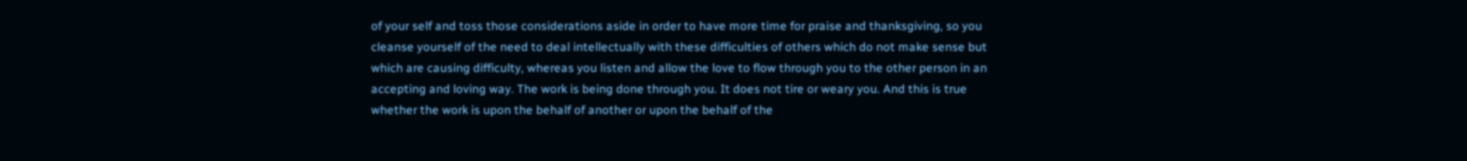of your self and toss those considerations aside in order to have more time for praise and thanksgiving, so you cleanse yourself of the need to deal intellectually with these difficulties of others which do not make sense but which are causing difficulty, whereas you listen and allow the love to flow through you to the other person in an accepting and loving way. The work is being done through you. It does not tire or weary you. And this is true whether the work is upon the behalf of another or upon the behalf of the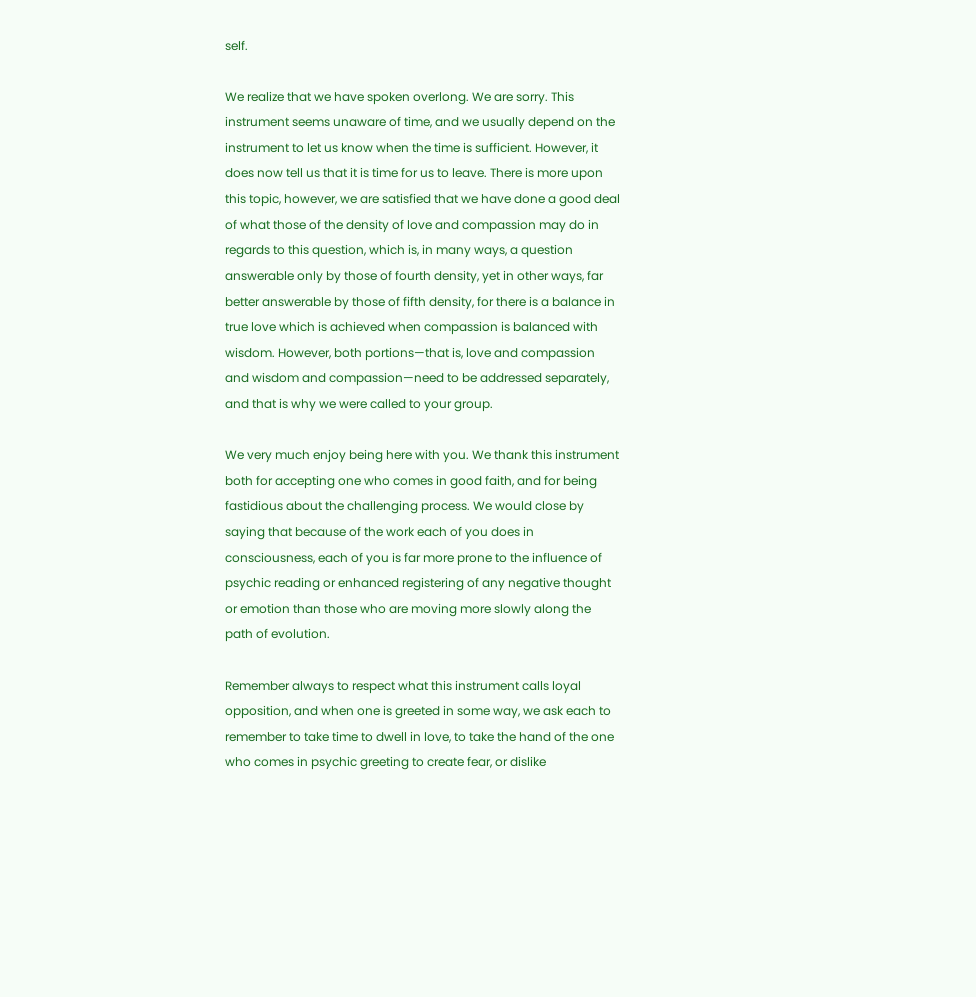self.

We realize that we have spoken overlong. We are sorry. This instrument seems unaware of time, and we usually depend on the instrument to let us know when the time is sufficient. However, it does now tell us that it is time for us to leave. There is more upon this topic, however, we are satisfied that we have done a good deal of what those of the density of love and compassion may do in regards to this question, which is, in many ways, a question answerable only by those of fourth density, yet in other ways, far better answerable by those of fifth density, for there is a balance in true love which is achieved when compassion is balanced with wisdom. However, both portions—that is, love and compassion and wisdom and compassion—need to be addressed separately, and that is why we were called to your group.

We very much enjoy being here with you. We thank this instrument both for accepting one who comes in good faith, and for being fastidious about the challenging process. We would close by saying that because of the work each of you does in consciousness, each of you is far more prone to the influence of psychic reading or enhanced registering of any negative thought or emotion than those who are moving more slowly along the path of evolution.

Remember always to respect what this instrument calls loyal opposition, and when one is greeted in some way, we ask each to remember to take time to dwell in love, to take the hand of the one who comes in psychic greeting to create fear, or dislike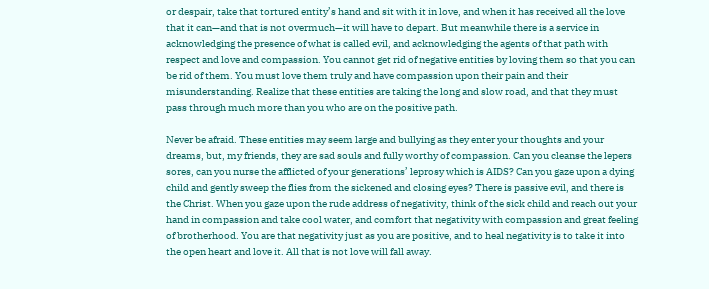or despair, take that tortured entity’s hand and sit with it in love, and when it has received all the love that it can—and that is not overmuch—it will have to depart. But meanwhile there is a service in acknowledging the presence of what is called evil, and acknowledging the agents of that path with respect and love and compassion. You cannot get rid of negative entities by loving them so that you can be rid of them. You must love them truly and have compassion upon their pain and their misunderstanding. Realize that these entities are taking the long and slow road, and that they must pass through much more than you who are on the positive path.

Never be afraid. These entities may seem large and bullying as they enter your thoughts and your dreams, but, my friends, they are sad souls and fully worthy of compassion. Can you cleanse the lepers sores, can you nurse the afflicted of your generations’ leprosy which is AIDS? Can you gaze upon a dying child and gently sweep the flies from the sickened and closing eyes? There is passive evil, and there is the Christ. When you gaze upon the rude address of negativity, think of the sick child and reach out your hand in compassion and take cool water, and comfort that negativity with compassion and great feeling of brotherhood. You are that negativity just as you are positive, and to heal negativity is to take it into the open heart and love it. All that is not love will fall away.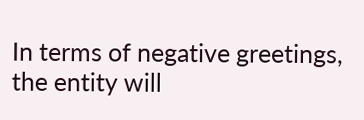In terms of negative greetings, the entity will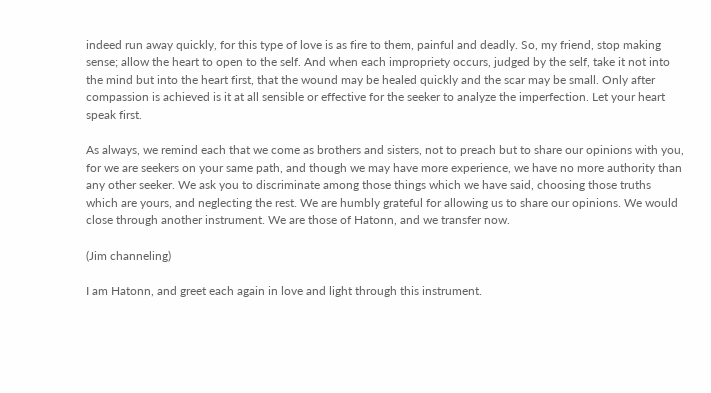indeed run away quickly, for this type of love is as fire to them, painful and deadly. So, my friend, stop making sense; allow the heart to open to the self. And when each impropriety occurs, judged by the self, take it not into the mind but into the heart first, that the wound may be healed quickly and the scar may be small. Only after compassion is achieved is it at all sensible or effective for the seeker to analyze the imperfection. Let your heart speak first.

As always, we remind each that we come as brothers and sisters, not to preach but to share our opinions with you, for we are seekers on your same path, and though we may have more experience, we have no more authority than any other seeker. We ask you to discriminate among those things which we have said, choosing those truths which are yours, and neglecting the rest. We are humbly grateful for allowing us to share our opinions. We would close through another instrument. We are those of Hatonn, and we transfer now.

(Jim channeling)

I am Hatonn, and greet each again in love and light through this instrument.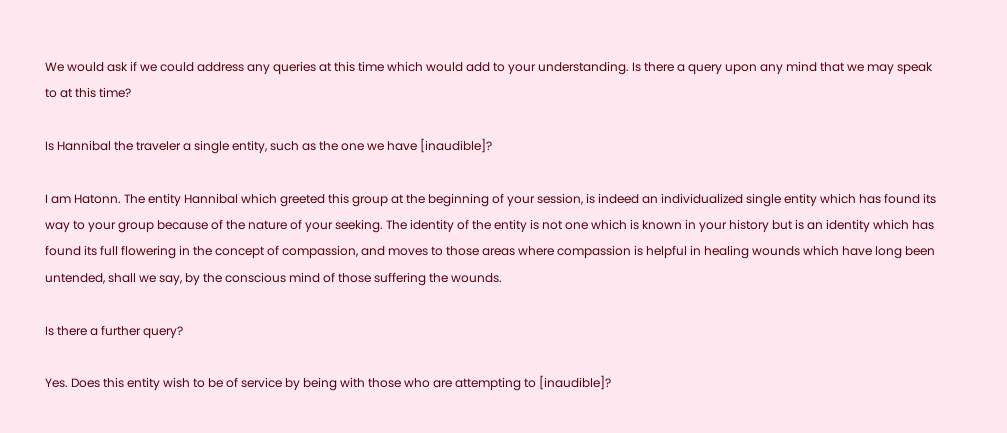We would ask if we could address any queries at this time which would add to your understanding. Is there a query upon any mind that we may speak to at this time?

Is Hannibal the traveler a single entity, such as the one we have [inaudible]?

I am Hatonn. The entity Hannibal which greeted this group at the beginning of your session, is indeed an individualized single entity which has found its way to your group because of the nature of your seeking. The identity of the entity is not one which is known in your history but is an identity which has found its full flowering in the concept of compassion, and moves to those areas where compassion is helpful in healing wounds which have long been untended, shall we say, by the conscious mind of those suffering the wounds.

Is there a further query?

Yes. Does this entity wish to be of service by being with those who are attempting to [inaudible]?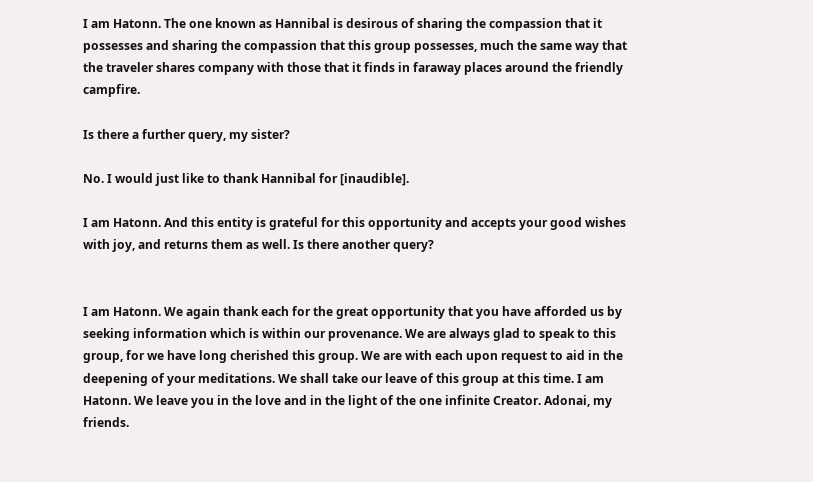I am Hatonn. The one known as Hannibal is desirous of sharing the compassion that it possesses and sharing the compassion that this group possesses, much the same way that the traveler shares company with those that it finds in faraway places around the friendly campfire.

Is there a further query, my sister?

No. I would just like to thank Hannibal for [inaudible].

I am Hatonn. And this entity is grateful for this opportunity and accepts your good wishes with joy, and returns them as well. Is there another query?


I am Hatonn. We again thank each for the great opportunity that you have afforded us by seeking information which is within our provenance. We are always glad to speak to this group, for we have long cherished this group. We are with each upon request to aid in the deepening of your meditations. We shall take our leave of this group at this time. I am Hatonn. We leave you in the love and in the light of the one infinite Creator. Adonai, my friends.